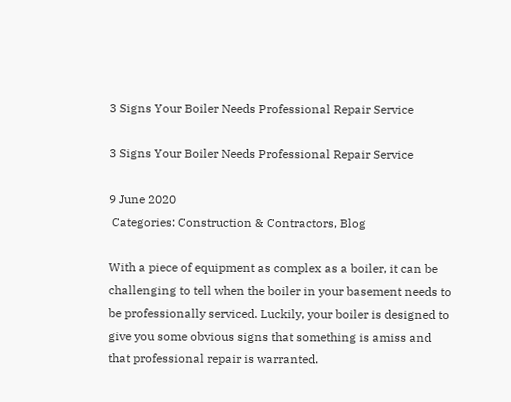3 Signs Your Boiler Needs Professional Repair Service

3 Signs Your Boiler Needs Professional Repair Service

9 June 2020
 Categories: Construction & Contractors, Blog

With a piece of equipment as complex as a boiler, it can be challenging to tell when the boiler in your basement needs to be professionally serviced. Luckily, your boiler is designed to give you some obvious signs that something is amiss and that professional repair is warranted.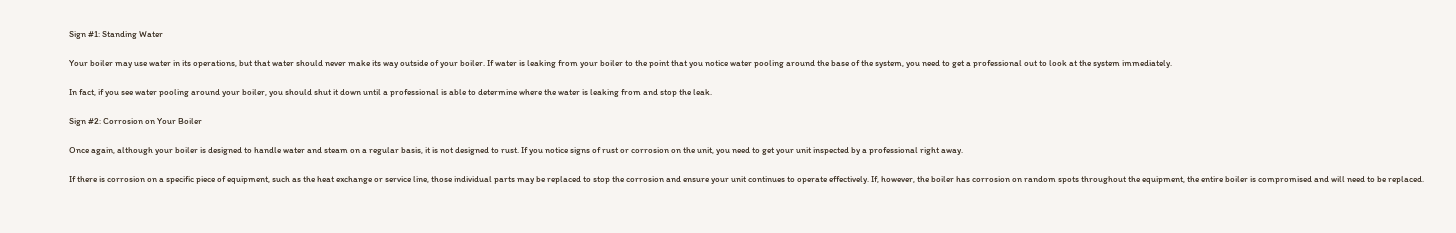Sign #1: Standing Water

Your boiler may use water in its operations, but that water should never make its way outside of your boiler. If water is leaking from your boiler to the point that you notice water pooling around the base of the system, you need to get a professional out to look at the system immediately.

In fact, if you see water pooling around your boiler, you should shut it down until a professional is able to determine where the water is leaking from and stop the leak.

Sign #2: Corrosion on Your Boiler

Once again, although your boiler is designed to handle water and steam on a regular basis, it is not designed to rust. If you notice signs of rust or corrosion on the unit, you need to get your unit inspected by a professional right away.

If there is corrosion on a specific piece of equipment, such as the heat exchange or service line, those individual parts may be replaced to stop the corrosion and ensure your unit continues to operate effectively. If, however, the boiler has corrosion on random spots throughout the equipment, the entire boiler is compromised and will need to be replaced.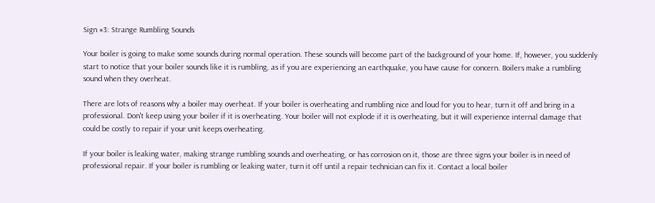Sign #3: Strange Rumbling Sounds

Your boiler is going to make some sounds during normal operation. These sounds will become part of the background of your home. If, however, you suddenly start to notice that your boiler sounds like it is rumbling, as if you are experiencing an earthquake, you have cause for concern. Boilers make a rumbling sound when they overheat.

There are lots of reasons why a boiler may overheat. If your boiler is overheating and rumbling nice and loud for you to hear, turn it off and bring in a professional. Don't keep using your boiler if it is overheating. Your boiler will not explode if it is overheating, but it will experience internal damage that could be costly to repair if your unit keeps overheating.

If your boiler is leaking water, making strange rumbling sounds and overheating, or has corrosion on it, those are three signs your boiler is in need of professional repair. If your boiler is rumbling or leaking water, turn it off until a repair technician can fix it. Contact a local boiler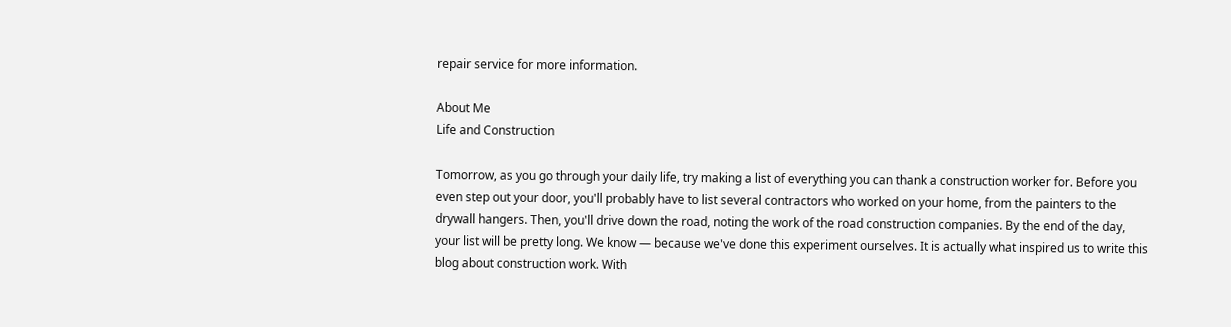repair service for more information.

About Me
Life and Construction

Tomorrow, as you go through your daily life, try making a list of everything you can thank a construction worker for. Before you even step out your door, you'll probably have to list several contractors who worked on your home, from the painters to the drywall hangers. Then, you'll drive down the road, noting the work of the road construction companies. By the end of the day, your list will be pretty long. We know — because we've done this experiment ourselves. It is actually what inspired us to write this blog about construction work. With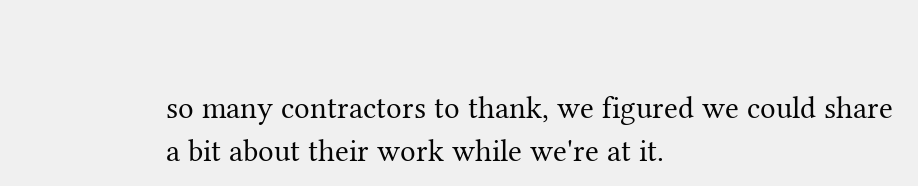so many contractors to thank, we figured we could share a bit about their work while we're at it.